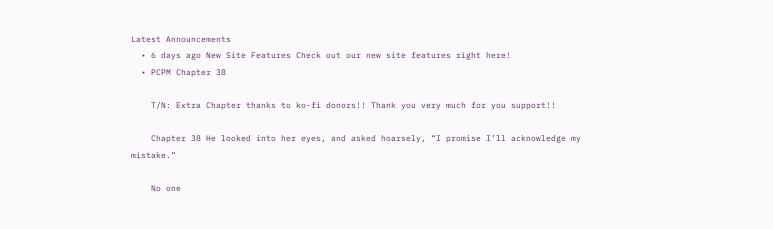Latest Announcements
  • 6 days ago New Site Features Check out our new site features right here!
  • PCPM Chapter 38

    T/N: Extra Chapter thanks to ko-fi donors!! Thank you very much for you support!!

    Chapter 38 He looked into her eyes, and asked hoarsely, “I promise I’ll acknowledge my mistake.”

    No one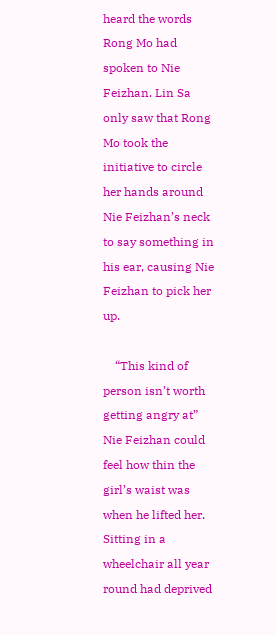heard the words Rong Mo had spoken to Nie Feizhan. Lin Sa only saw that Rong Mo took the initiative to circle her hands around Nie Feizhan’s neck to say something in his ear, causing Nie Feizhan to pick her up.

    “This kind of person isn’t worth getting angry at” Nie Feizhan could feel how thin the girl’s waist was when he lifted her. Sitting in a wheelchair all year round had deprived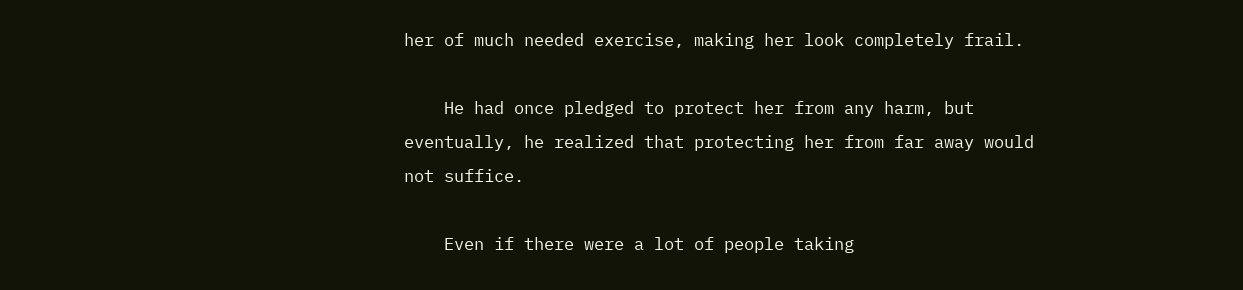her of much needed exercise, making her look completely frail.

    He had once pledged to protect her from any harm, but eventually, he realized that protecting her from far away would not suffice.

    Even if there were a lot of people taking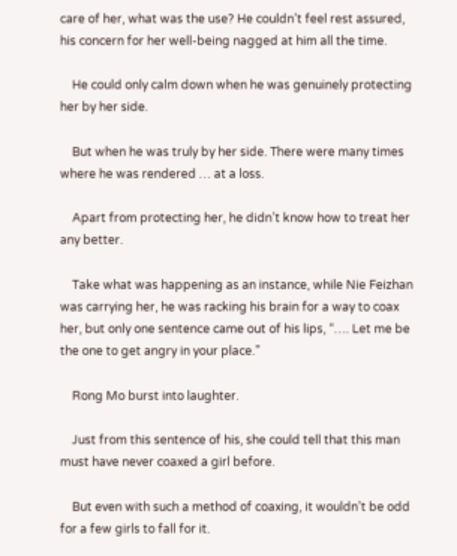care of her, what was the use? He couldn’t feel rest assured, his concern for her well-being nagged at him all the time.

    He could only calm down when he was genuinely protecting her by her side.

    But when he was truly by her side. There were many times where he was rendered … at a loss.

    Apart from protecting her, he didn’t know how to treat her any better.

    Take what was happening as an instance, while Nie Feizhan was carrying her, he was racking his brain for a way to coax her, but only one sentence came out of his lips, “…. Let me be the one to get angry in your place.”

    Rong Mo burst into laughter.

    Just from this sentence of his, she could tell that this man must have never coaxed a girl before.

    But even with such a method of coaxing, it wouldn’t be odd for a few girls to fall for it.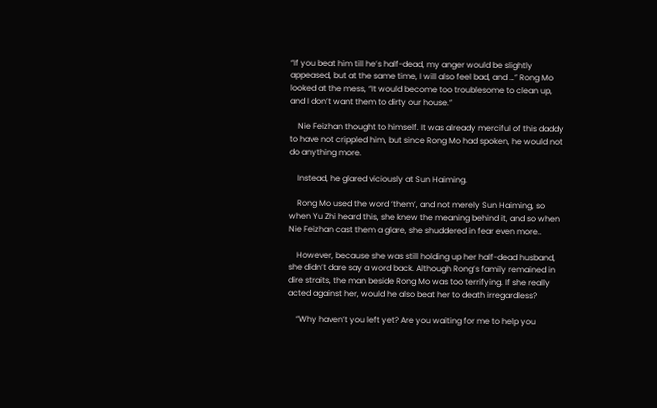“If you beat him till he’s half-dead, my anger would be slightly appeased, but at the same time, I will also feel bad, and …” Rong Mo looked at the mess, “It would become too troublesome to clean up, and I don’t want them to dirty our house.”

    Nie Feizhan thought to himself. It was already merciful of this daddy to have not crippled him, but since Rong Mo had spoken, he would not do anything more.

    Instead, he glared viciously at Sun Haiming.

    Rong Mo used the word ‘them’, and not merely Sun Haiming, so when Yu Zhi heard this, she knew the meaning behind it, and so when Nie Feizhan cast them a glare, she shuddered in fear even more..

    However, because she was still holding up her half-dead husband, she didn’t dare say a word back. Although Rong’s family remained in dire straits, the man beside Rong Mo was too terrifying. If she really acted against her, would he also beat her to death irregardless?

    “Why haven’t you left yet? Are you waiting for me to help you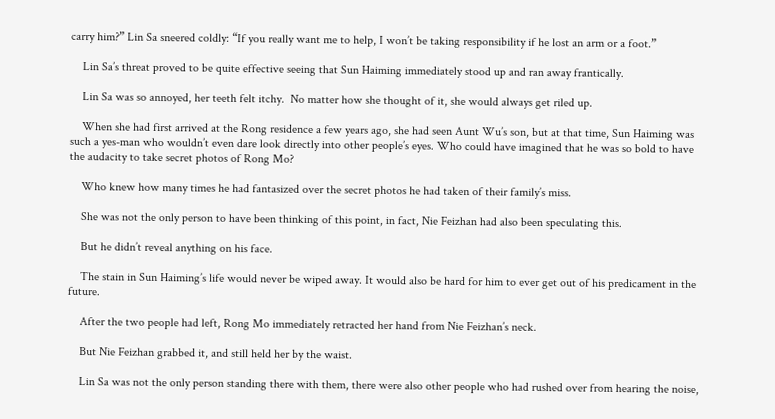carry him?” Lin Sa sneered coldly: “If you really want me to help, I won’t be taking responsibility if he lost an arm or a foot.”

    Lin Sa’s threat proved to be quite effective seeing that Sun Haiming immediately stood up and ran away frantically.

    Lin Sa was so annoyed, her teeth felt itchy.  No matter how she thought of it, she would always get riled up.

    When she had first arrived at the Rong residence a few years ago, she had seen Aunt Wu’s son, but at that time, Sun Haiming was such a yes-man who wouldn’t even dare look directly into other people’s eyes. Who could have imagined that he was so bold to have the audacity to take secret photos of Rong Mo?

    Who knew how many times he had fantasized over the secret photos he had taken of their family’s miss.

    She was not the only person to have been thinking of this point, in fact, Nie Feizhan had also been speculating this.

    But he didn’t reveal anything on his face.

    The stain in Sun Haiming’s life would never be wiped away. It would also be hard for him to ever get out of his predicament in the future.

    After the two people had left, Rong Mo immediately retracted her hand from Nie Feizhan’s neck.

    But Nie Feizhan grabbed it, and still held her by the waist.

    Lin Sa was not the only person standing there with them, there were also other people who had rushed over from hearing the noise,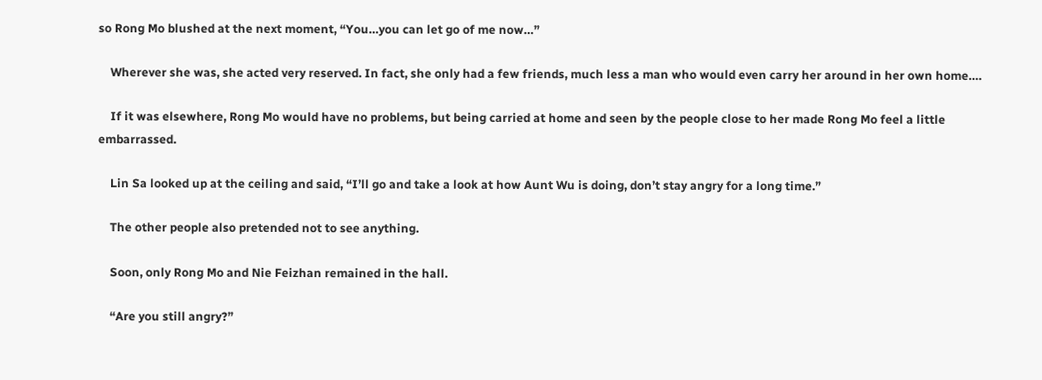so Rong Mo blushed at the next moment, “You…you can let go of me now…”

    Wherever she was, she acted very reserved. In fact, she only had a few friends, much less a man who would even carry her around in her own home….

    If it was elsewhere, Rong Mo would have no problems, but being carried at home and seen by the people close to her made Rong Mo feel a little embarrassed.

    Lin Sa looked up at the ceiling and said, “I’ll go and take a look at how Aunt Wu is doing, don’t stay angry for a long time.”

    The other people also pretended not to see anything.

    Soon, only Rong Mo and Nie Feizhan remained in the hall.

    “Are you still angry?”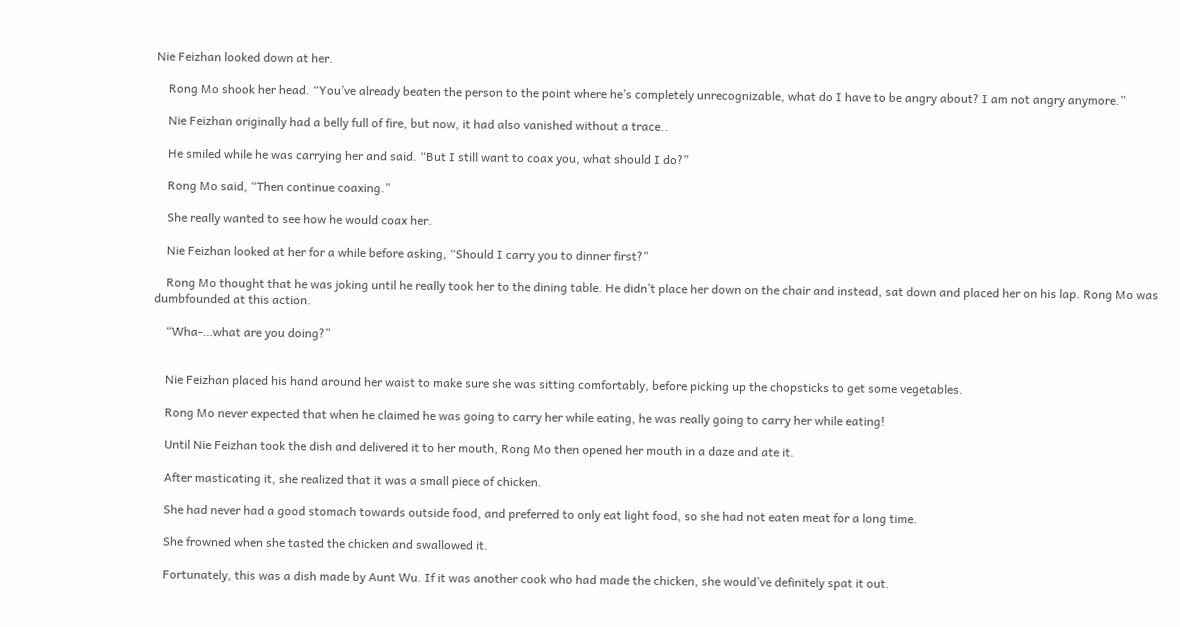Nie Feizhan looked down at her.

    Rong Mo shook her head. “You’ve already beaten the person to the point where he’s completely unrecognizable, what do I have to be angry about? I am not angry anymore.”

    Nie Feizhan originally had a belly full of fire, but now, it had also vanished without a trace..

    He smiled while he was carrying her and said. “But I still want to coax you, what should I do?”

    Rong Mo said, “Then continue coaxing.”

    She really wanted to see how he would coax her.

    Nie Feizhan looked at her for a while before asking, “Should I carry you to dinner first?”

    Rong Mo thought that he was joking until he really took her to the dining table. He didn’t place her down on the chair and instead, sat down and placed her on his lap. Rong Mo was dumbfounded at this action.

    “Wha-…what are you doing?”


    Nie Feizhan placed his hand around her waist to make sure she was sitting comfortably, before picking up the chopsticks to get some vegetables.

    Rong Mo never expected that when he claimed he was going to carry her while eating, he was really going to carry her while eating!

    Until Nie Feizhan took the dish and delivered it to her mouth, Rong Mo then opened her mouth in a daze and ate it.

    After masticating it, she realized that it was a small piece of chicken.

    She had never had a good stomach towards outside food, and preferred to only eat light food, so she had not eaten meat for a long time.

    She frowned when she tasted the chicken and swallowed it.

    Fortunately, this was a dish made by Aunt Wu. If it was another cook who had made the chicken, she would’ve definitely spat it out.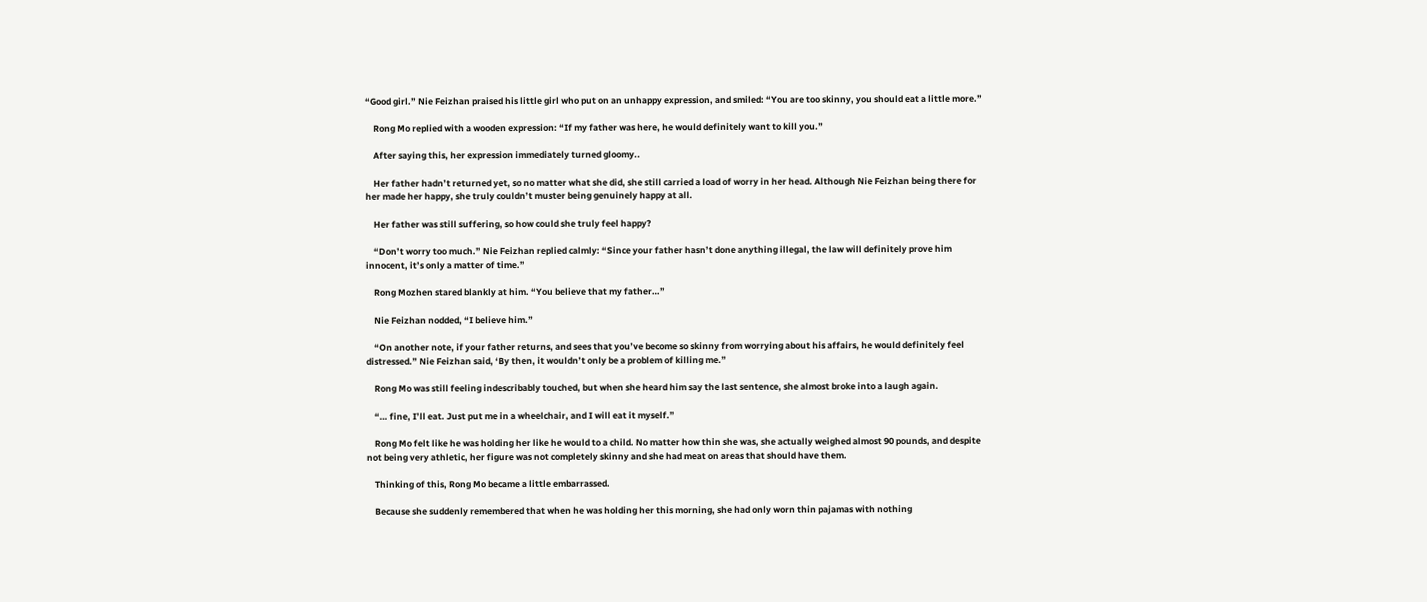“Good girl.” Nie Feizhan praised his little girl who put on an unhappy expression, and smiled: “You are too skinny, you should eat a little more.”

    Rong Mo replied with a wooden expression: “If my father was here, he would definitely want to kill you.”

    After saying this, her expression immediately turned gloomy..

    Her father hadn’t returned yet, so no matter what she did, she still carried a load of worry in her head. Although Nie Feizhan being there for her made her happy, she truly couldn’t muster being genuinely happy at all.

    Her father was still suffering, so how could she truly feel happy?

    “Don’t worry too much.” Nie Feizhan replied calmly: “Since your father hasn’t done anything illegal, the law will definitely prove him innocent, it’s only a matter of time.”

    Rong Mozhen stared blankly at him. “You believe that my father…”

    Nie Feizhan nodded, “I believe him.”

    “On another note, if your father returns, and sees that you’ve become so skinny from worrying about his affairs, he would definitely feel distressed.” Nie Feizhan said, ‘By then, it wouldn’t only be a problem of killing me.”

    Rong Mo was still feeling indescribably touched, but when she heard him say the last sentence, she almost broke into a laugh again.

    “… fine, I’ll eat. Just put me in a wheelchair, and I will eat it myself.”

    Rong Mo felt like he was holding her like he would to a child. No matter how thin she was, she actually weighed almost 90 pounds, and despite not being very athletic, her figure was not completely skinny and she had meat on areas that should have them.

    Thinking of this, Rong Mo became a little embarrassed.

    Because she suddenly remembered that when he was holding her this morning, she had only worn thin pajamas with nothing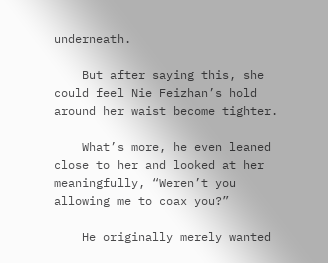underneath.

    But after saying this, she could feel Nie Feizhan’s hold around her waist become tighter.

    What’s more, he even leaned close to her and looked at her meaningfully, “Weren’t you allowing me to coax you?”

    He originally merely wanted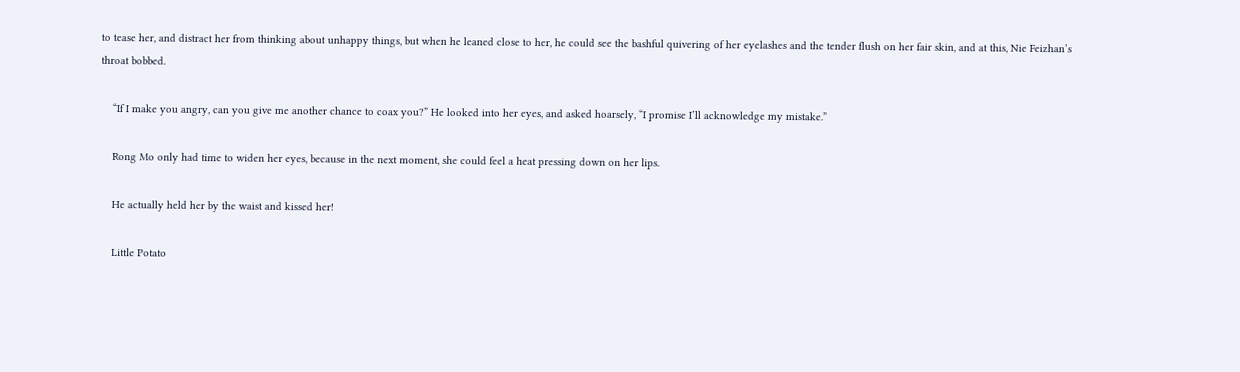to tease her, and distract her from thinking about unhappy things, but when he leaned close to her, he could see the bashful quivering of her eyelashes and the tender flush on her fair skin, and at this, Nie Feizhan’s throat bobbed.

    “If I make you angry, can you give me another chance to coax you?” He looked into her eyes, and asked hoarsely, “I promise I’ll acknowledge my mistake.”

    Rong Mo only had time to widen her eyes, because in the next moment, she could feel a heat pressing down on her lips.

    He actually held her by the waist and kissed her!

    Little Potato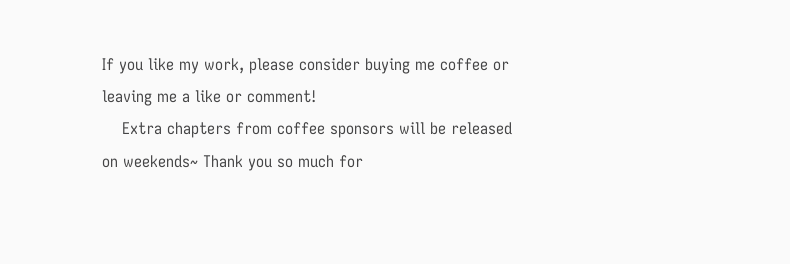If you like my work, please consider buying me coffee or leaving me a like or comment!
    Extra chapters from coffee sponsors will be released on weekends~ Thank you so much for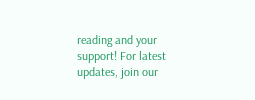reading and your support! For latest updates, join our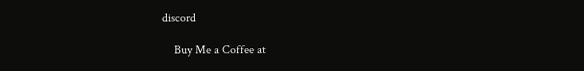discord

    Buy Me a Coffee at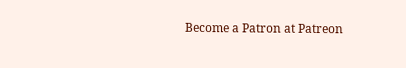Become a Patron at Patreon